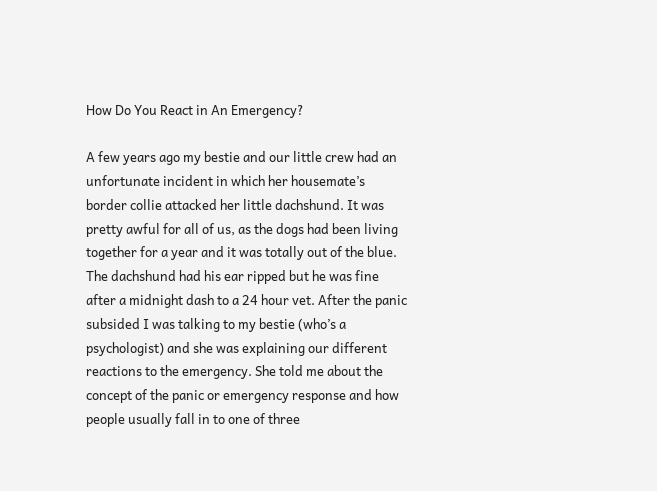How Do You React in An Emergency?

A few years ago my bestie and our little crew had an unfortunate incident in which her housemate’s border collie attacked her little dachshund. It was pretty awful for all of us, as the dogs had been living together for a year and it was totally out of the blue. The dachshund had his ear ripped but he was fine after a midnight dash to a 24 hour vet. After the panic subsided I was talking to my bestie (who’s a psychologist) and she was explaining our different reactions to the emergency. She told me about the concept of the panic or emergency response and how people usually fall in to one of three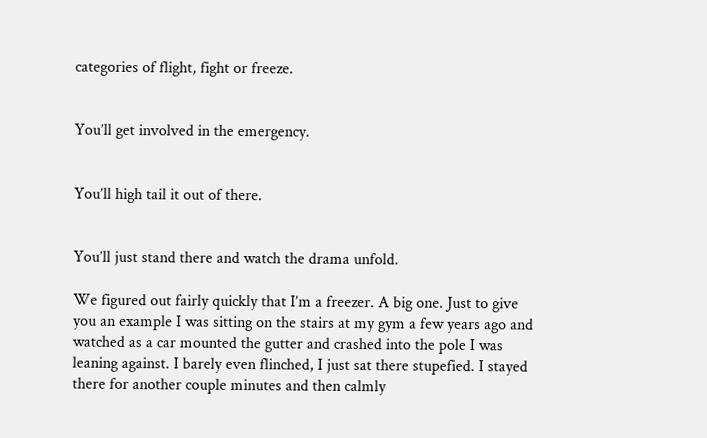categories of flight, fight or freeze.


You’ll get involved in the emergency.


You’ll high tail it out of there.


You’ll just stand there and watch the drama unfold.

We figured out fairly quickly that I’m a freezer. A big one. Just to give you an example I was sitting on the stairs at my gym a few years ago and watched as a car mounted the gutter and crashed into the pole I was leaning against. I barely even flinched, I just sat there stupefied. I stayed there for another couple minutes and then calmly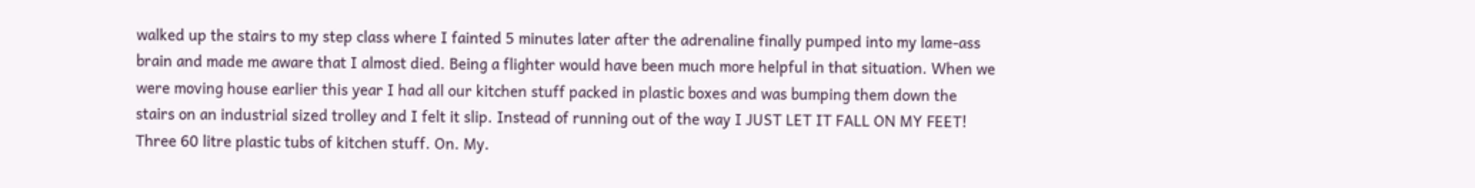walked up the stairs to my step class where I fainted 5 minutes later after the adrenaline finally pumped into my lame-ass brain and made me aware that I almost died. Being a flighter would have been much more helpful in that situation. When we were moving house earlier this year I had all our kitchen stuff packed in plastic boxes and was bumping them down the stairs on an industrial sized trolley and I felt it slip. Instead of running out of the way I JUST LET IT FALL ON MY FEET! Three 60 litre plastic tubs of kitchen stuff. On. My.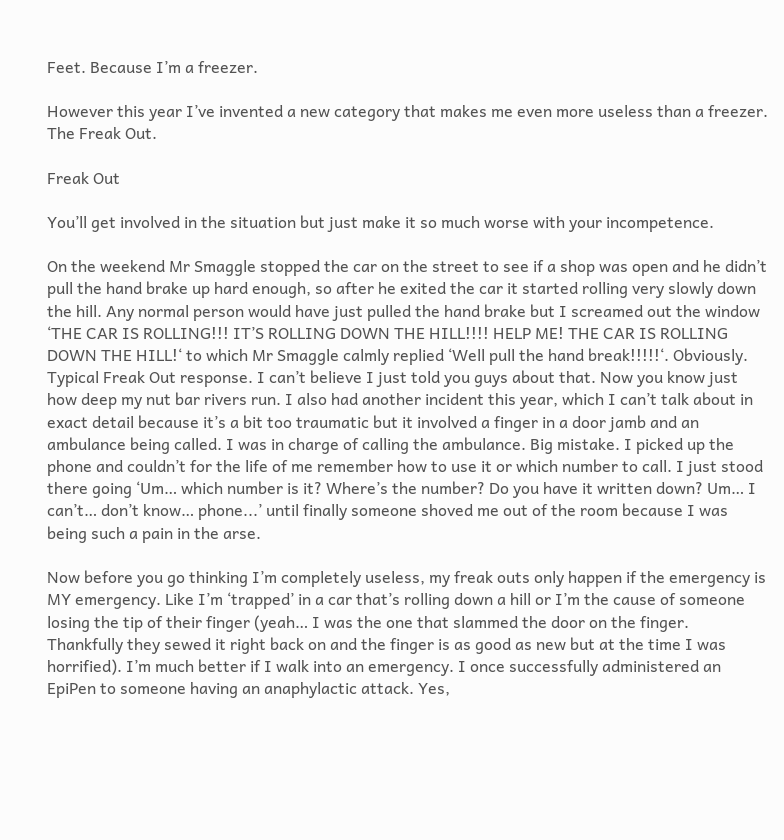Feet. Because I’m a freezer.

However this year I’ve invented a new category that makes me even more useless than a freezer. The Freak Out.

Freak Out

You’ll get involved in the situation but just make it so much worse with your incompetence.

On the weekend Mr Smaggle stopped the car on the street to see if a shop was open and he didn’t pull the hand brake up hard enough, so after he exited the car it started rolling very slowly down the hill. Any normal person would have just pulled the hand brake but I screamed out the window ‘THE CAR IS ROLLING!!! IT’S ROLLING DOWN THE HILL!!!! HELP ME! THE CAR IS ROLLING DOWN THE HILL!‘ to which Mr Smaggle calmly replied ‘Well pull the hand break!!!!!‘. Obviously. Typical Freak Out response. I can’t believe I just told you guys about that. Now you know just how deep my nut bar rivers run. I also had another incident this year, which I can’t talk about in exact detail because it’s a bit too traumatic but it involved a finger in a door jamb and an ambulance being called. I was in charge of calling the ambulance. Big mistake. I picked up the phone and couldn’t for the life of me remember how to use it or which number to call. I just stood there going ‘Um… which number is it? Where’s the number? Do you have it written down? Um… I can’t… don’t know… phone...’ until finally someone shoved me out of the room because I was being such a pain in the arse.

Now before you go thinking I’m completely useless, my freak outs only happen if the emergency is MY emergency. Like I’m ‘trapped’ in a car that’s rolling down a hill or I’m the cause of someone losing the tip of their finger (yeah… I was the one that slammed the door on the finger. Thankfully they sewed it right back on and the finger is as good as new but at the time I was horrified). I’m much better if I walk into an emergency. I once successfully administered an EpiPen to someone having an anaphylactic attack. Yes,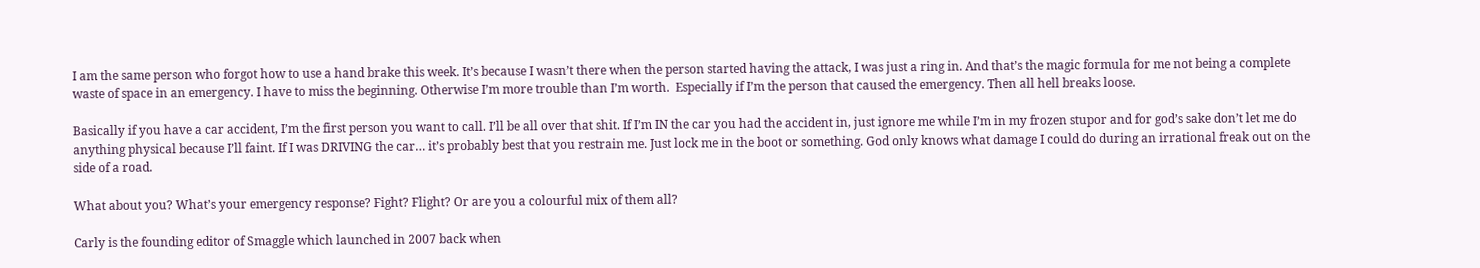I am the same person who forgot how to use a hand brake this week. It’s because I wasn’t there when the person started having the attack, I was just a ring in. And that’s the magic formula for me not being a complete waste of space in an emergency. I have to miss the beginning. Otherwise I’m more trouble than I’m worth.  Especially if I’m the person that caused the emergency. Then all hell breaks loose.

Basically if you have a car accident, I’m the first person you want to call. I’ll be all over that shit. If I’m IN the car you had the accident in, just ignore me while I’m in my frozen stupor and for god’s sake don’t let me do anything physical because I’ll faint. If I was DRIVING the car… it’s probably best that you restrain me. Just lock me in the boot or something. God only knows what damage I could do during an irrational freak out on the side of a road.

What about you? What’s your emergency response? Fight? Flight? Or are you a colourful mix of them all?

Carly is the founding editor of Smaggle which launched in 2007 back when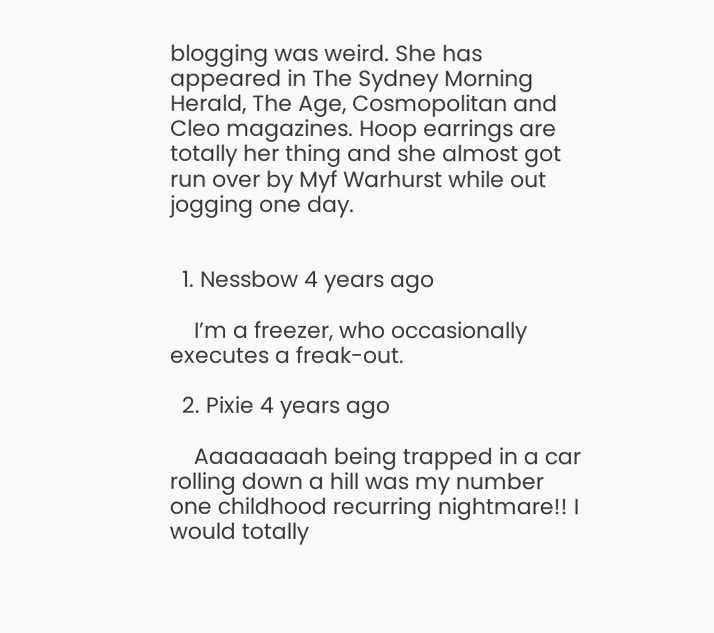blogging was weird. She has appeared in The Sydney Morning Herald, The Age, Cosmopolitan and Cleo magazines. Hoop earrings are totally her thing and she almost got run over by Myf Warhurst while out jogging one day.


  1. Nessbow 4 years ago

    I’m a freezer, who occasionally executes a freak-out.

  2. Pixie 4 years ago

    Aaaaaaaah being trapped in a car rolling down a hill was my number one childhood recurring nightmare!! I would totally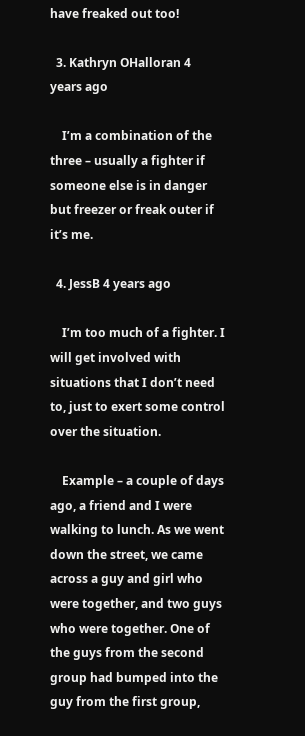have freaked out too!

  3. Kathryn OHalloran 4 years ago

    I’m a combination of the three – usually a fighter if someone else is in danger but freezer or freak outer if it’s me.

  4. JessB 4 years ago

    I’m too much of a fighter. I will get involved with situations that I don’t need to, just to exert some control over the situation.

    Example – a couple of days ago, a friend and I were walking to lunch. As we went down the street, we came across a guy and girl who were together, and two guys who were together. One of the guys from the second group had bumped into the guy from the first group,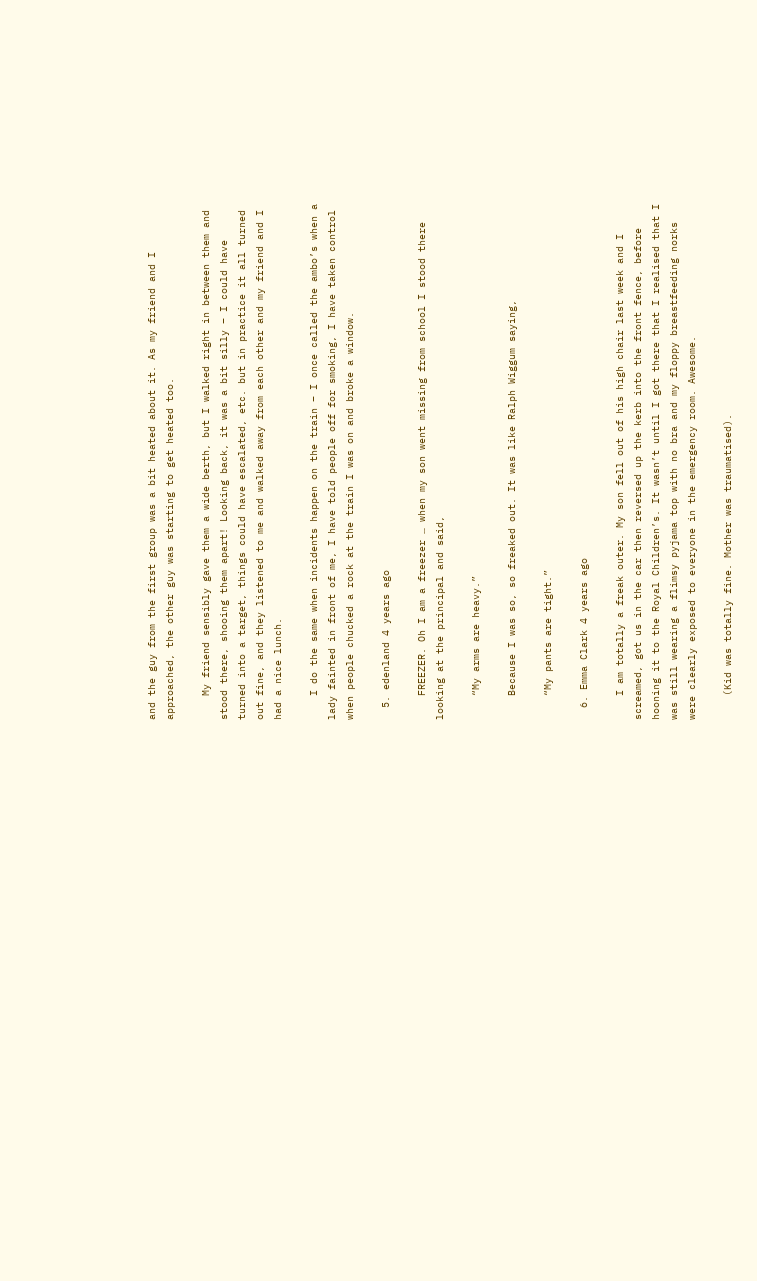and the guy from the first group was a bit heated about it. As my friend and I approached, the other guy was starting to get heated too.

    My friend sensibly gave them a wide berth, but I walked right in between them and stood there, shooing them apart! Looking back, it was a bit silly – I could have turned into a target, things could have escalated, etc. but in practice it all turned out fine, and they listened to me and walked away from each other and my friend and I had a nice lunch.

    I do the same when incidents happen on the train – I once called the ambo’s when a lady fainted in front of me, I have told people off for smoking, I have taken control when people chucked a rock at the train I was on and broke a window.

  5. edenland 4 years ago

    FREEZER. Oh I am a freezer … when my son went missing from school I stood there looking at the principal and said,

    “My arms are heavy.”

    Because I was so, so freaked out. It was like Ralph Wiggum saying,

    “My pants are tight.”

  6. Emma Clark 4 years ago

    I am totally a freak outer. My son fell out of his high chair last week and I screamed, got us in the car then reversed up the kerb into the front fence, before hooning it to the Royal Children’s. It wasn’t until I got there that I realised that I was still wearing a flimsy pyjama top with no bra and my floppy breastfeeding norks were clearly exposed to everyone in the emergency room. Awesome.

    (Kid was totally fine. Mother was traumatised).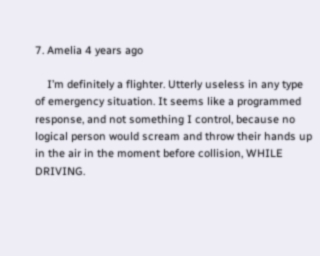7. Amelia 4 years ago

    I’m definitely a flighter. Utterly useless in any type of emergency situation. It seems like a programmed response, and not something I control, because no logical person would scream and throw their hands up in the air in the moment before collision, WHILE DRIVING.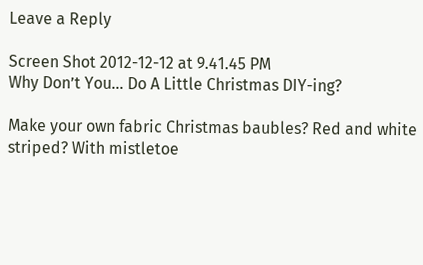Leave a Reply

Screen Shot 2012-12-12 at 9.41.45 PM
Why Don’t You… Do A Little Christmas DIY-ing?

Make your own fabric Christmas baubles? Red and white striped? With mistletoe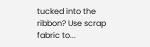tucked into the ribbon? Use scrap fabric to...